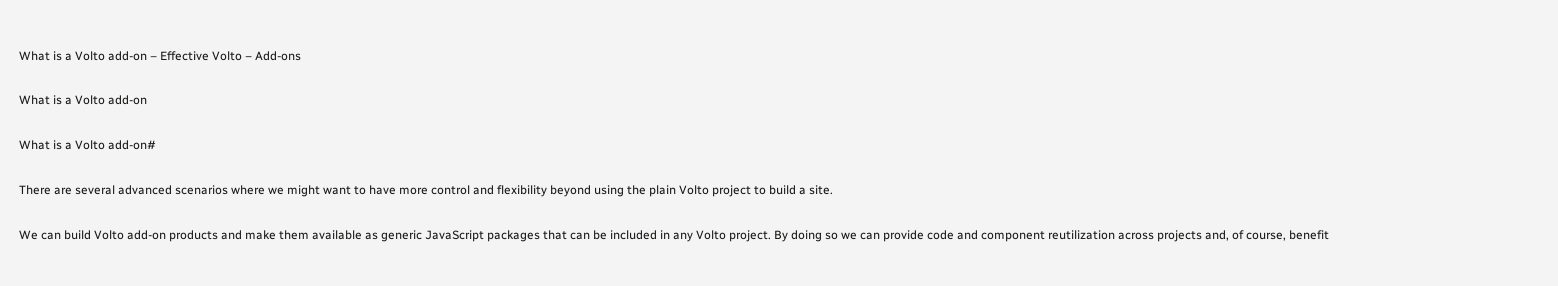What is a Volto add-on – Effective Volto – Add-ons

What is a Volto add-on

What is a Volto add-on#

There are several advanced scenarios where we might want to have more control and flexibility beyond using the plain Volto project to build a site.

We can build Volto add-on products and make them available as generic JavaScript packages that can be included in any Volto project. By doing so we can provide code and component reutilization across projects and, of course, benefit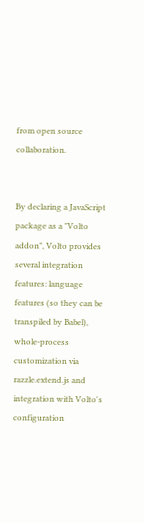from open source collaboration.


By declaring a JavaScript package as a "Volto addon", Volto provides several integration features: language features (so they can be transpiled by Babel), whole-process customization via razzle.extend.js and integration with Volto's configuration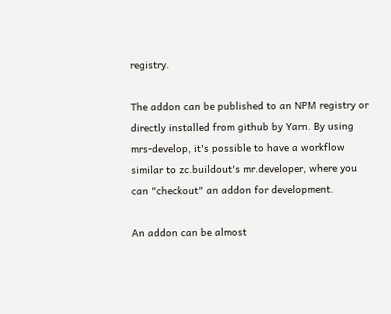registry.

The addon can be published to an NPM registry or directly installed from github by Yarn. By using mrs-develop, it's possible to have a workflow similar to zc.buildout's mr.developer, where you can "checkout" an addon for development.

An addon can be almost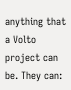anything that a Volto project can be. They can: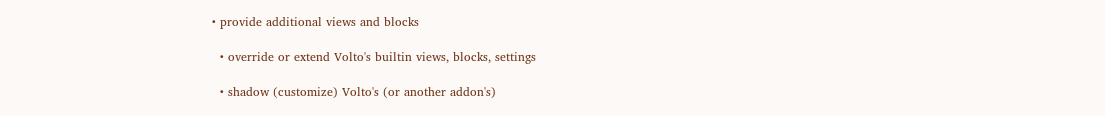• provide additional views and blocks

  • override or extend Volto's builtin views, blocks, settings

  • shadow (customize) Volto's (or another addon's)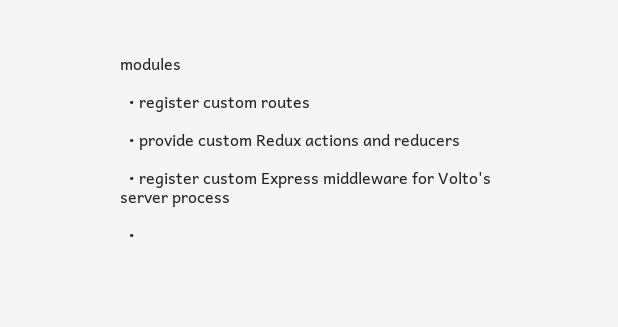modules

  • register custom routes

  • provide custom Redux actions and reducers

  • register custom Express middleware for Volto's server process

  •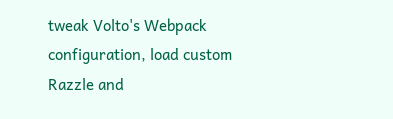tweak Volto's Webpack configuration, load custom Razzle and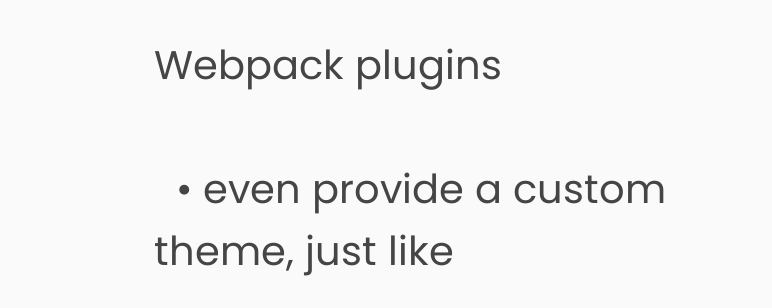Webpack plugins

  • even provide a custom theme, just like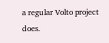a regular Volto project does.